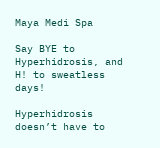Maya Medi Spa

Say BYE to Hyperhidrosis, and H! to sweatless days!

Hyperhidrosis doesn’t have to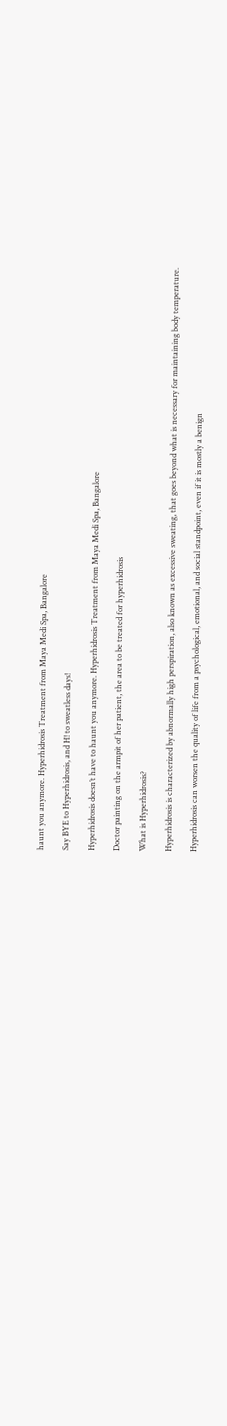haunt you anymore. Hyperhidrosis Treatment from Maya Medi Spa, Bangalore

Say BYE to Hyperhidrosis, and H! to sweatless days!

Hyperhidrosis doesn’t have to haunt you anymore. Hyperhidrosis Treatment from Maya Medi Spa, Bangalore

Doctor painting on the armpit of her patient, the area to be treated for hyperhidrosis

What is Hyperhidrosis?

Hyperhidrosis is characterized by abnormally high perspiration, also known as excessive sweating, that goes beyond what is necessary for maintaining body temperature.

Hyperhidrosis can worsen the quality of life from a psychological, emotional, and social standpoint, even if it is mostly a benign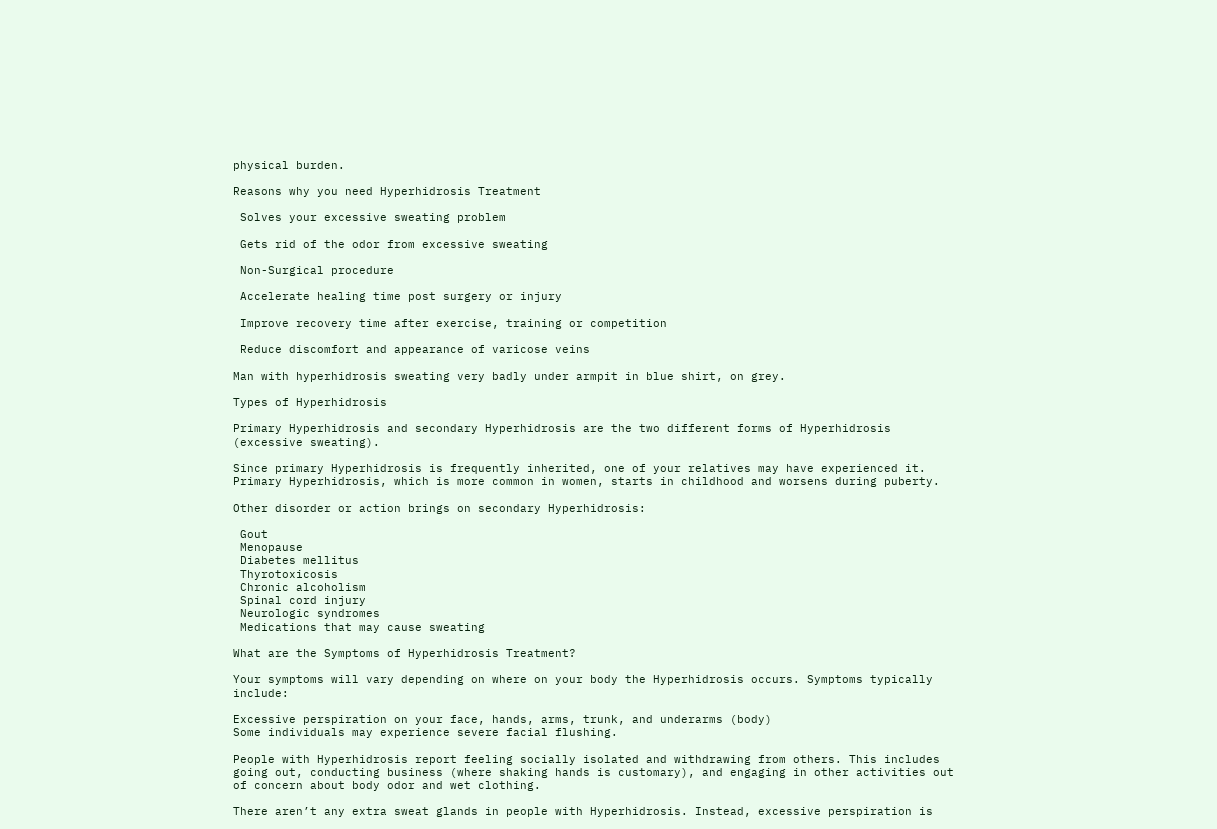physical burden.

Reasons why you need Hyperhidrosis Treatment

 Solves your excessive sweating problem

 Gets rid of the odor from excessive sweating

 Non-Surgical procedure

 Accelerate healing time post surgery or injury

 Improve recovery time after exercise, training or competition

 Reduce discomfort and appearance of varicose veins

Man with hyperhidrosis sweating very badly under armpit in blue shirt, on grey.

Types of Hyperhidrosis

Primary Hyperhidrosis and secondary Hyperhidrosis are the two different forms of Hyperhidrosis (excessive sweating).

Since primary Hyperhidrosis is frequently inherited, one of your relatives may have experienced it. Primary Hyperhidrosis, which is more common in women, starts in childhood and worsens during puberty.

Other disorder or action brings on secondary Hyperhidrosis:

 Gout
 Menopause
 Diabetes mellitus
 Thyrotoxicosis
 Chronic alcoholism
 Spinal cord injury
 Neurologic syndromes
 Medications that may cause sweating

What are the Symptoms of Hyperhidrosis Treatment?

Your symptoms will vary depending on where on your body the Hyperhidrosis occurs. Symptoms typically include:

Excessive perspiration on your face, hands, arms, trunk, and underarms (body)
Some individuals may experience severe facial flushing.

People with Hyperhidrosis report feeling socially isolated and withdrawing from others. This includes going out, conducting business (where shaking hands is customary), and engaging in other activities out of concern about body odor and wet clothing.

There aren’t any extra sweat glands in people with Hyperhidrosis. Instead, excessive perspiration is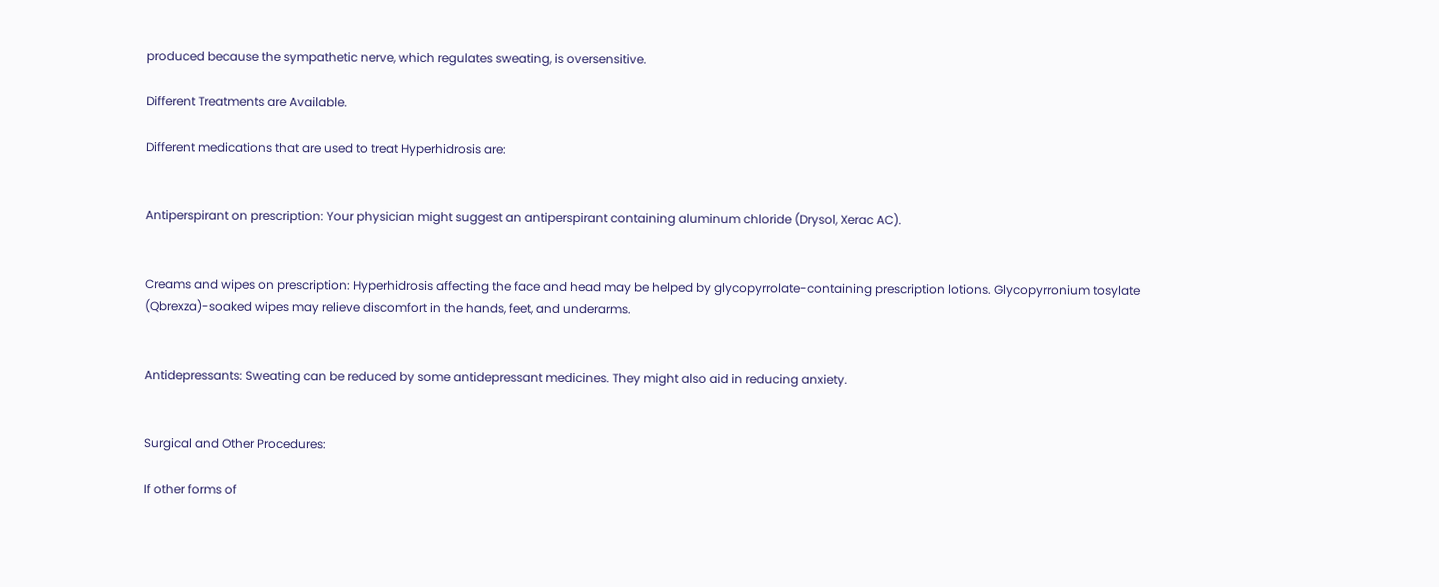produced because the sympathetic nerve, which regulates sweating, is oversensitive.

Different Treatments are Available.

Different medications that are used to treat Hyperhidrosis are:


Antiperspirant on prescription: Your physician might suggest an antiperspirant containing aluminum chloride (Drysol, Xerac AC).


Creams and wipes on prescription: Hyperhidrosis affecting the face and head may be helped by glycopyrrolate-containing prescription lotions. Glycopyrronium tosylate (Qbrexza)-soaked wipes may relieve discomfort in the hands, feet, and underarms.


Antidepressants: Sweating can be reduced by some antidepressant medicines. They might also aid in reducing anxiety.


Surgical and Other Procedures:

If other forms of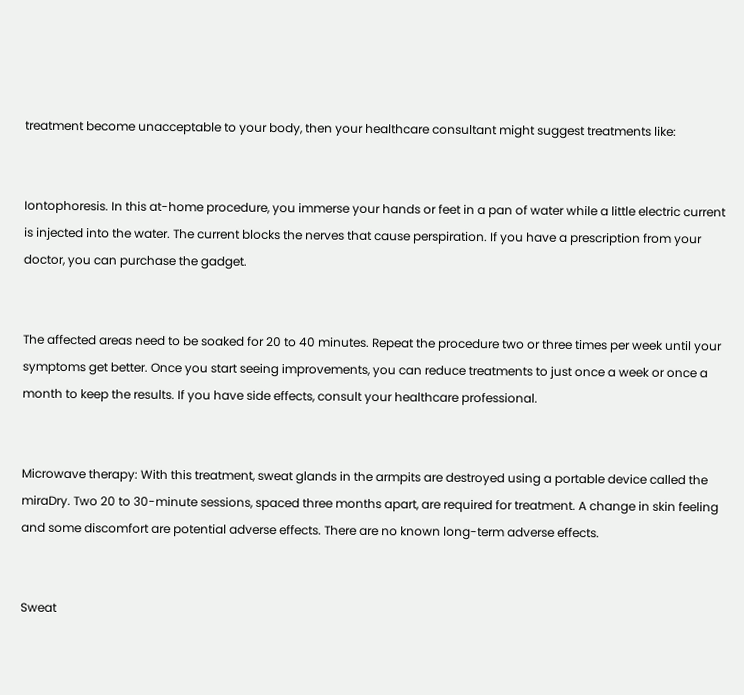treatment become unacceptable to your body, then your healthcare consultant might suggest treatments like:


Iontophoresis. In this at-home procedure, you immerse your hands or feet in a pan of water while a little electric current is injected into the water. The current blocks the nerves that cause perspiration. If you have a prescription from your doctor, you can purchase the gadget.


The affected areas need to be soaked for 20 to 40 minutes. Repeat the procedure two or three times per week until your symptoms get better. Once you start seeing improvements, you can reduce treatments to just once a week or once a month to keep the results. If you have side effects, consult your healthcare professional.


Microwave therapy: With this treatment, sweat glands in the armpits are destroyed using a portable device called the miraDry. Two 20 to 30-minute sessions, spaced three months apart, are required for treatment. A change in skin feeling and some discomfort are potential adverse effects. There are no known long-term adverse effects.


Sweat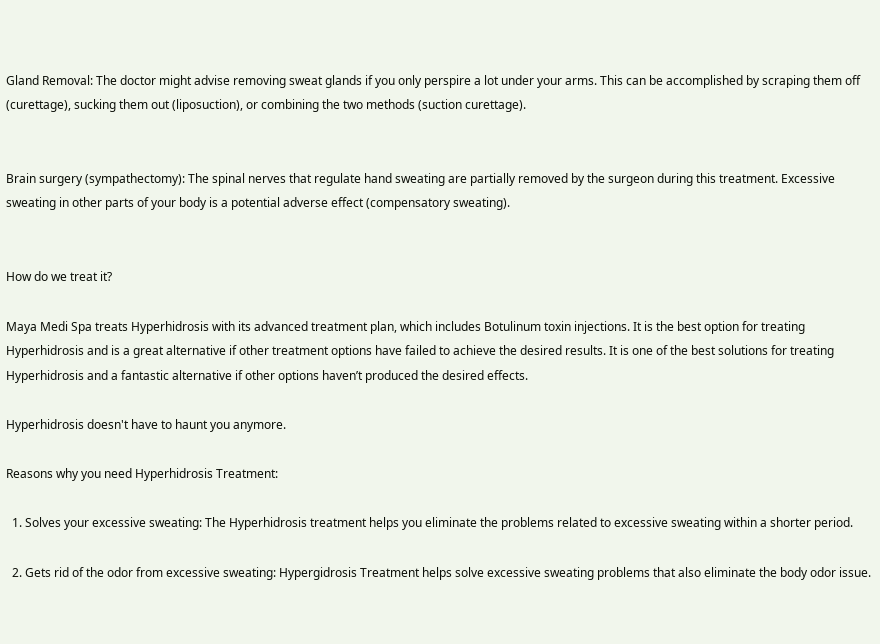Gland Removal: The doctor might advise removing sweat glands if you only perspire a lot under your arms. This can be accomplished by scraping them off (curettage), sucking them out (liposuction), or combining the two methods (suction curettage).


Brain surgery (sympathectomy): The spinal nerves that regulate hand sweating are partially removed by the surgeon during this treatment. Excessive sweating in other parts of your body is a potential adverse effect (compensatory sweating).


How do we treat it?

Maya Medi Spa treats Hyperhidrosis with its advanced treatment plan, which includes Botulinum toxin injections. It is the best option for treating Hyperhidrosis and is a great alternative if other treatment options have failed to achieve the desired results. It is one of the best solutions for treating Hyperhidrosis and a fantastic alternative if other options haven’t produced the desired effects.

Hyperhidrosis doesn't have to haunt you anymore.

Reasons why you need Hyperhidrosis Treatment:

  1. Solves your excessive sweating: The Hyperhidrosis treatment helps you eliminate the problems related to excessive sweating within a shorter period.

  2. Gets rid of the odor from excessive sweating: Hypergidrosis Treatment helps solve excessive sweating problems that also eliminate the body odor issue.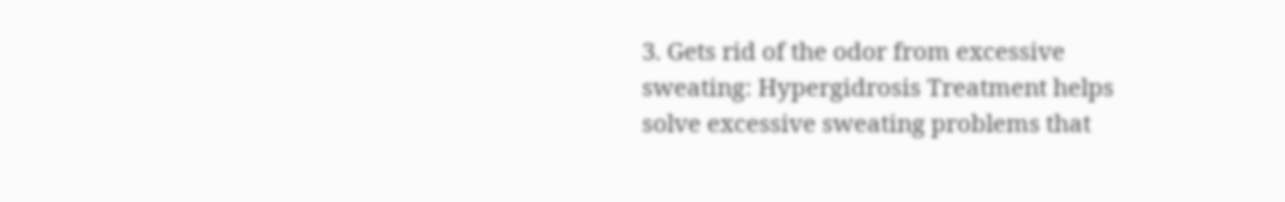3. Gets rid of the odor from excessive sweating: Hypergidrosis Treatment helps solve excessive sweating problems that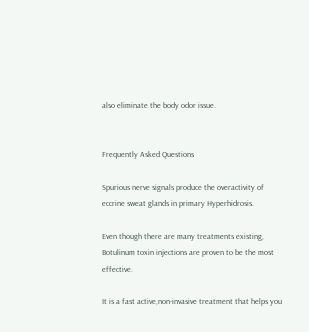also eliminate the body odor issue.


Frequently Asked Questions

Spurious nerve signals produce the overactivity of eccrine sweat glands in primary Hyperhidrosis.

Even though there are many treatments existing, Botulinum toxin injections are proven to be the most effective.

It is a fast active,non-invasive treatment that helps you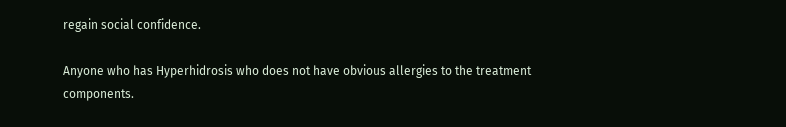regain social confidence.

Anyone who has Hyperhidrosis who does not have obvious allergies to the treatment components.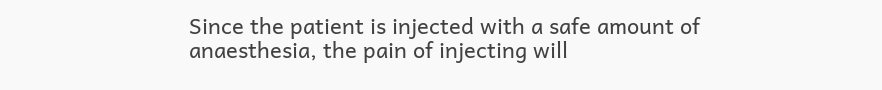Since the patient is injected with a safe amount of anaesthesia, the pain of injecting will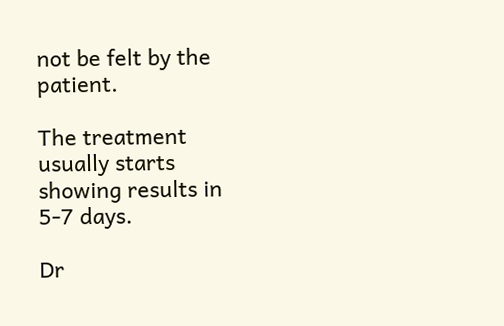not be felt by the patient.

The treatment usually starts showing results in 5-7 days.

Dr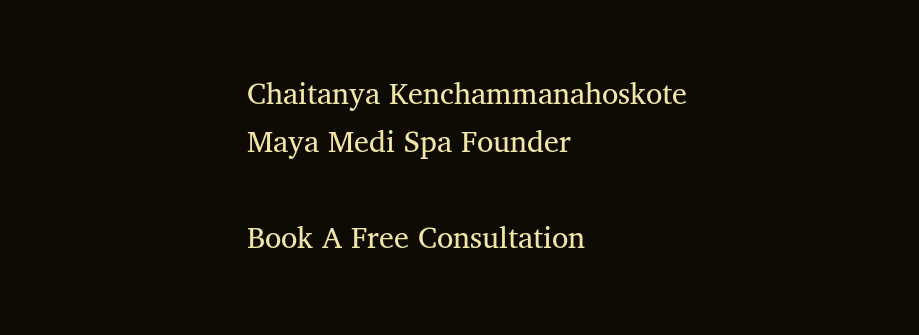Chaitanya Kenchammanahoskote Maya Medi Spa Founder

Book A Free Consultation